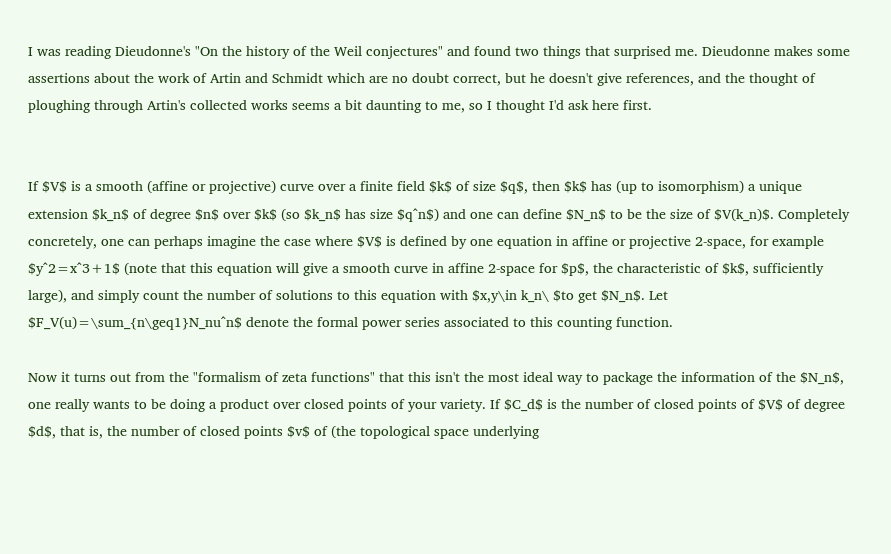I was reading Dieudonne's "On the history of the Weil conjectures" and found two things that surprised me. Dieudonne makes some assertions about the work of Artin and Schmidt which are no doubt correct, but he doesn't give references, and the thought of ploughing through Artin's collected works seems a bit daunting to me, so I thought I'd ask here first.


If $V$ is a smooth (affine or projective) curve over a finite field $k$ of size $q$, then $k$ has (up to isomorphism) a unique extension $k_n$ of degree $n$ over $k$ (so $k_n$ has size $q^n$) and one can define $N_n$ to be the size of $V(k_n)$. Completely concretely, one can perhaps imagine the case where $V$ is defined by one equation in affine or projective 2-space, for example $y^2=x^3+1$ (note that this equation will give a smooth curve in affine 2-space for $p$, the characteristic of $k$, sufficiently large), and simply count the number of solutions to this equation with $x,y\in k_n\ $to get $N_n$. Let $F_V(u)=\sum_{n\geq1}N_nu^n$ denote the formal power series associated to this counting function.

Now it turns out from the "formalism of zeta functions" that this isn't the most ideal way to package the information of the $N_n$, one really wants to be doing a product over closed points of your variety. If $C_d$ is the number of closed points of $V$ of degree $d$, that is, the number of closed points $v$ of (the topological space underlying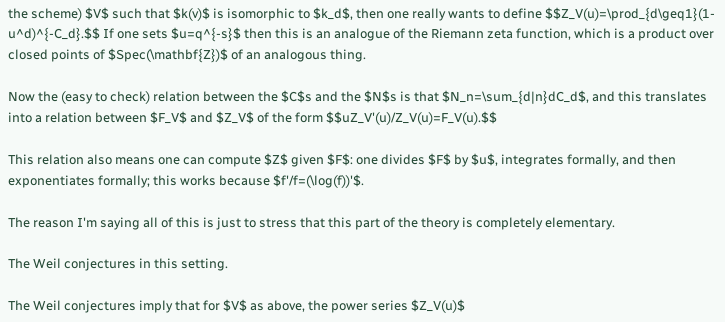the scheme) $V$ such that $k(v)$ is isomorphic to $k_d$, then one really wants to define $$Z_V(u)=\prod_{d\geq1}(1-u^d)^{-C_d}.$$ If one sets $u=q^{-s}$ then this is an analogue of the Riemann zeta function, which is a product over closed points of $Spec(\mathbf{Z})$ of an analogous thing.

Now the (easy to check) relation between the $C$s and the $N$s is that $N_n=\sum_{d|n}dC_d$, and this translates into a relation between $F_V$ and $Z_V$ of the form $$uZ_V'(u)/Z_V(u)=F_V(u).$$

This relation also means one can compute $Z$ given $F$: one divides $F$ by $u$, integrates formally, and then exponentiates formally; this works because $f'/f=(\log(f))'$.

The reason I'm saying all of this is just to stress that this part of the theory is completely elementary.

The Weil conjectures in this setting.

The Weil conjectures imply that for $V$ as above, the power series $Z_V(u)$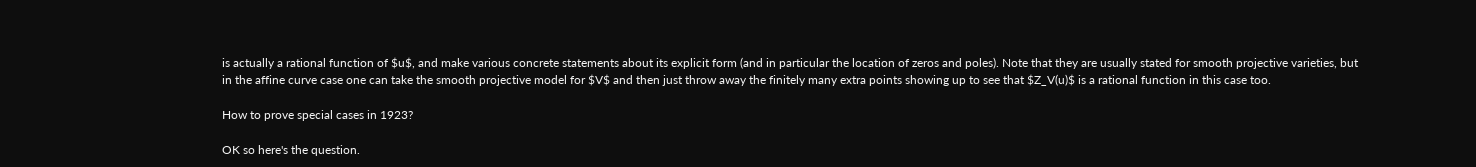is actually a rational function of $u$, and make various concrete statements about its explicit form (and in particular the location of zeros and poles). Note that they are usually stated for smooth projective varieties, but in the affine curve case one can take the smooth projective model for $V$ and then just throw away the finitely many extra points showing up to see that $Z_V(u)$ is a rational function in this case too.

How to prove special cases in 1923?

OK so here's the question.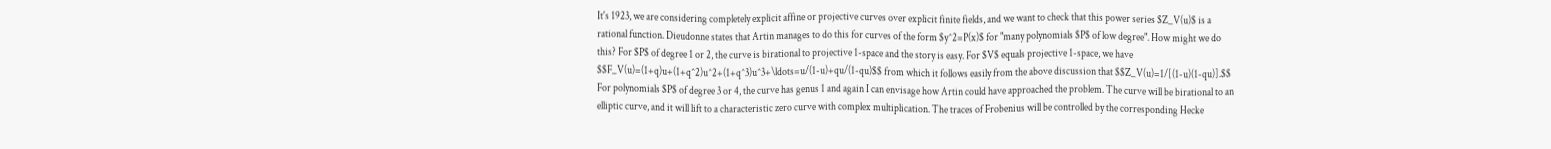It's 1923, we are considering completely explicit affine or projective curves over explicit finite fields, and we want to check that this power series $Z_V(u)$ is a rational function. Dieudonne states that Artin manages to do this for curves of the form $y^2=P(x)$ for "many polynomials $P$ of low degree". How might we do this? For $P$ of degree 1 or 2, the curve is birational to projective 1-space and the story is easy. For $V$ equals projective 1-space, we have $$F_V(u)=(1+q)u+(1+q^2)u^2+(1+q^3)u^3+\ldots=u/(1-u)+qu/(1-qu)$$ from which it follows easily from the above discussion that $$Z_V(u)=1/[(1-u)(1-qu)].$$ For polynomials $P$ of degree 3 or 4, the curve has genus 1 and again I can envisage how Artin could have approached the problem. The curve will be birational to an elliptic curve, and it will lift to a characteristic zero curve with complex multiplication. The traces of Frobenius will be controlled by the corresponding Hecke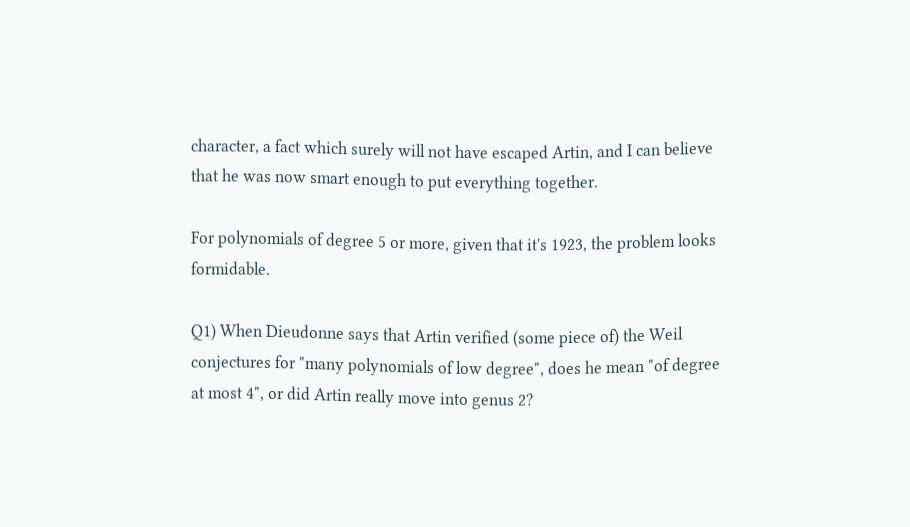character, a fact which surely will not have escaped Artin, and I can believe that he was now smart enough to put everything together.

For polynomials of degree 5 or more, given that it's 1923, the problem looks formidable.

Q1) When Dieudonne says that Artin verified (some piece of) the Weil conjectures for "many polynomials of low degree", does he mean "of degree at most 4", or did Artin really move into genus 2?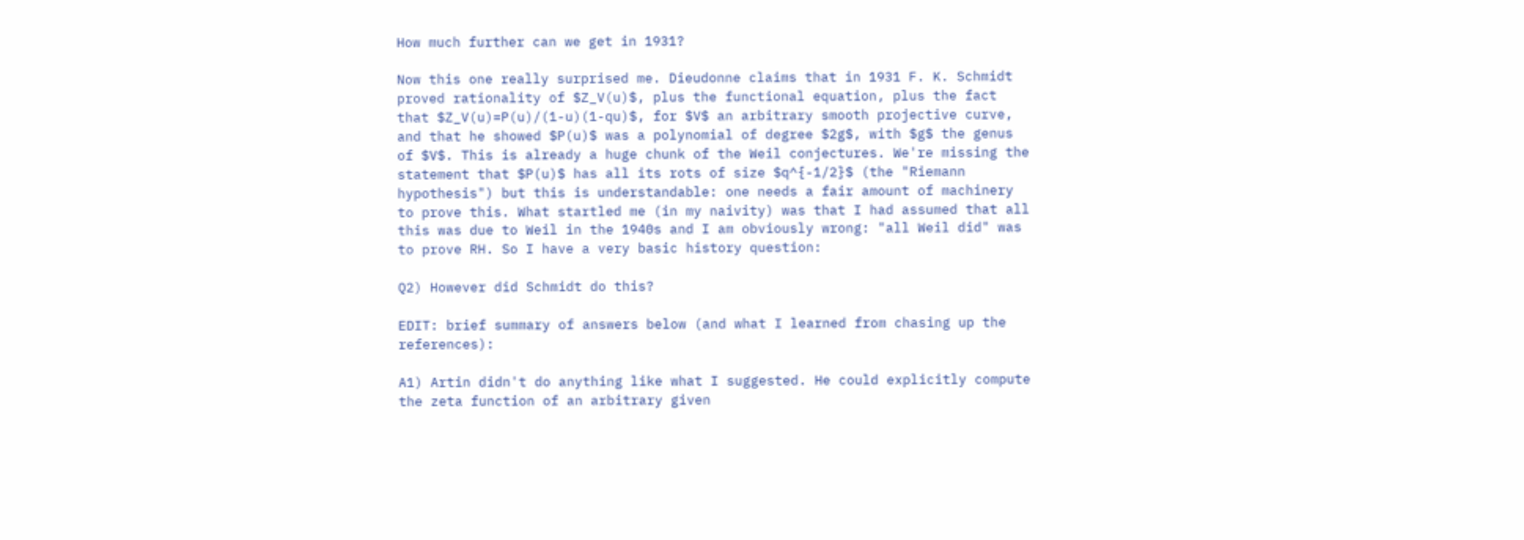How much further can we get in 1931?

Now this one really surprised me. Dieudonne claims that in 1931 F. K. Schmidt proved rationality of $Z_V(u)$, plus the functional equation, plus the fact that $Z_V(u)=P(u)/(1-u)(1-qu)$, for $V$ an arbitrary smooth projective curve, and that he showed $P(u)$ was a polynomial of degree $2g$, with $g$ the genus of $V$. This is already a huge chunk of the Weil conjectures. We're missing the statement that $P(u)$ has all its rots of size $q^{-1/2}$ (the "Riemann hypothesis") but this is understandable: one needs a fair amount of machinery to prove this. What startled me (in my naivity) was that I had assumed that all this was due to Weil in the 1940s and I am obviously wrong: "all Weil did" was to prove RH. So I have a very basic history question:

Q2) However did Schmidt do this?

EDIT: brief summary of answers below (and what I learned from chasing up the references):

A1) Artin didn't do anything like what I suggested. He could explicitly compute the zeta function of an arbitrary given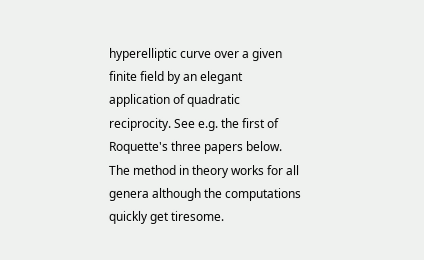hyperelliptic curve over a given finite field by an elegant application of quadratic reciprocity. See e.g. the first of Roquette's three papers below. The method in theory works for all genera although the computations quickly get tiresome.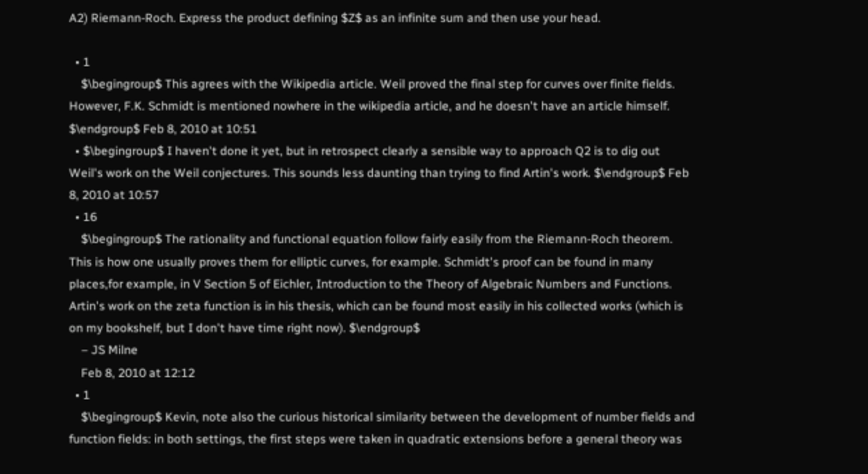A2) Riemann-Roch. Express the product defining $Z$ as an infinite sum and then use your head.

  • 1
    $\begingroup$ This agrees with the Wikipedia article. Weil proved the final step for curves over finite fields. However, F.K. Schmidt is mentioned nowhere in the wikipedia article, and he doesn't have an article himself. $\endgroup$ Feb 8, 2010 at 10:51
  • $\begingroup$ I haven't done it yet, but in retrospect clearly a sensible way to approach Q2 is to dig out Weil's work on the Weil conjectures. This sounds less daunting than trying to find Artin's work. $\endgroup$ Feb 8, 2010 at 10:57
  • 16
    $\begingroup$ The rationality and functional equation follow fairly easily from the Riemann-Roch theorem. This is how one usually proves them for elliptic curves, for example. Schmidt's proof can be found in many places,for example, in V Section 5 of Eichler, Introduction to the Theory of Algebraic Numbers and Functions. Artin's work on the zeta function is in his thesis, which can be found most easily in his collected works (which is on my bookshelf, but I don't have time right now). $\endgroup$
    – JS Milne
    Feb 8, 2010 at 12:12
  • 1
    $\begingroup$ Kevin, note also the curious historical similarity between the development of number fields and function fields: in both settings, the first steps were taken in quadratic extensions before a general theory was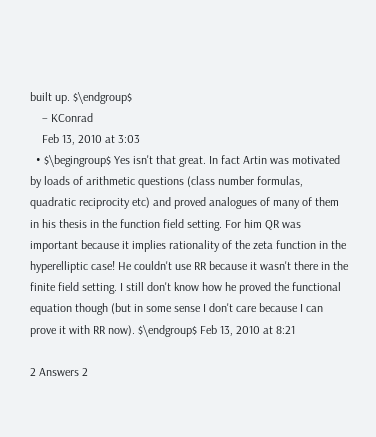built up. $\endgroup$
    – KConrad
    Feb 13, 2010 at 3:03
  • $\begingroup$ Yes isn't that great. In fact Artin was motivated by loads of arithmetic questions (class number formulas, quadratic reciprocity etc) and proved analogues of many of them in his thesis in the function field setting. For him QR was important because it implies rationality of the zeta function in the hyperelliptic case! He couldn't use RR because it wasn't there in the finite field setting. I still don't know how he proved the functional equation though (but in some sense I don't care because I can prove it with RR now). $\endgroup$ Feb 13, 2010 at 8:21

2 Answers 2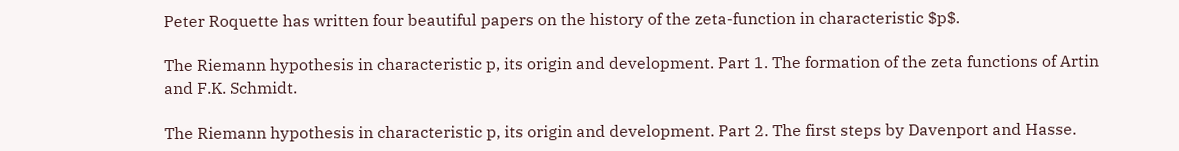Peter Roquette has written four beautiful papers on the history of the zeta-function in characteristic $p$.

The Riemann hypothesis in characteristic p, its origin and development. Part 1. The formation of the zeta functions of Artin and F.K. Schmidt.

The Riemann hypothesis in characteristic p, its origin and development. Part 2. The first steps by Davenport and Hasse.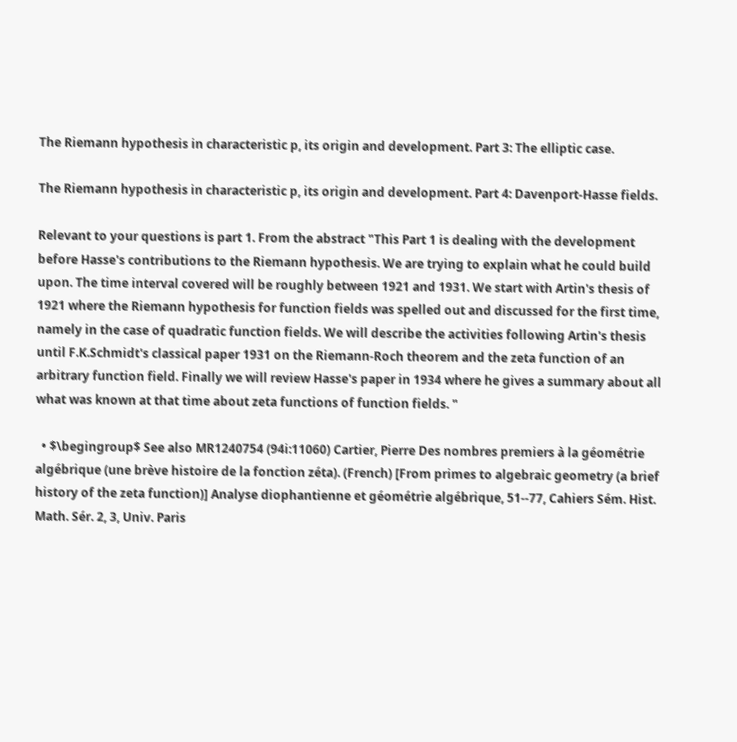The Riemann hypothesis in characteristic p, its origin and development. Part 3: The elliptic case.

The Riemann hypothesis in characteristic p, its origin and development. Part 4: Davenport-Hasse fields.

Relevant to your questions is part 1. From the abstract "This Part 1 is dealing with the development before Hasse's contributions to the Riemann hypothesis. We are trying to explain what he could build upon. The time interval covered will be roughly between 1921 and 1931. We start with Artin's thesis of 1921 where the Riemann hypothesis for function fields was spelled out and discussed for the first time, namely in the case of quadratic function fields. We will describe the activities following Artin's thesis until F.K.Schmidt's classical paper 1931 on the Riemann-Roch theorem and the zeta function of an arbitrary function field. Finally we will review Hasse's paper in 1934 where he gives a summary about all what was known at that time about zeta functions of function fields. "

  • $\begingroup$ See also MR1240754 (94i:11060) Cartier, Pierre Des nombres premiers à la géométrie algébrique (une brève histoire de la fonction zéta). (French) [From primes to algebraic geometry (a brief history of the zeta function)] Analyse diophantienne et géométrie algébrique, 51--77, Cahiers Sém. Hist. Math. Sér. 2, 3, Univ. Paris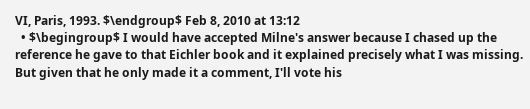VI, Paris, 1993. $\endgroup$ Feb 8, 2010 at 13:12
  • $\begingroup$ I would have accepted Milne's answer because I chased up the reference he gave to that Eichler book and it explained precisely what I was missing. But given that he only made it a comment, I'll vote his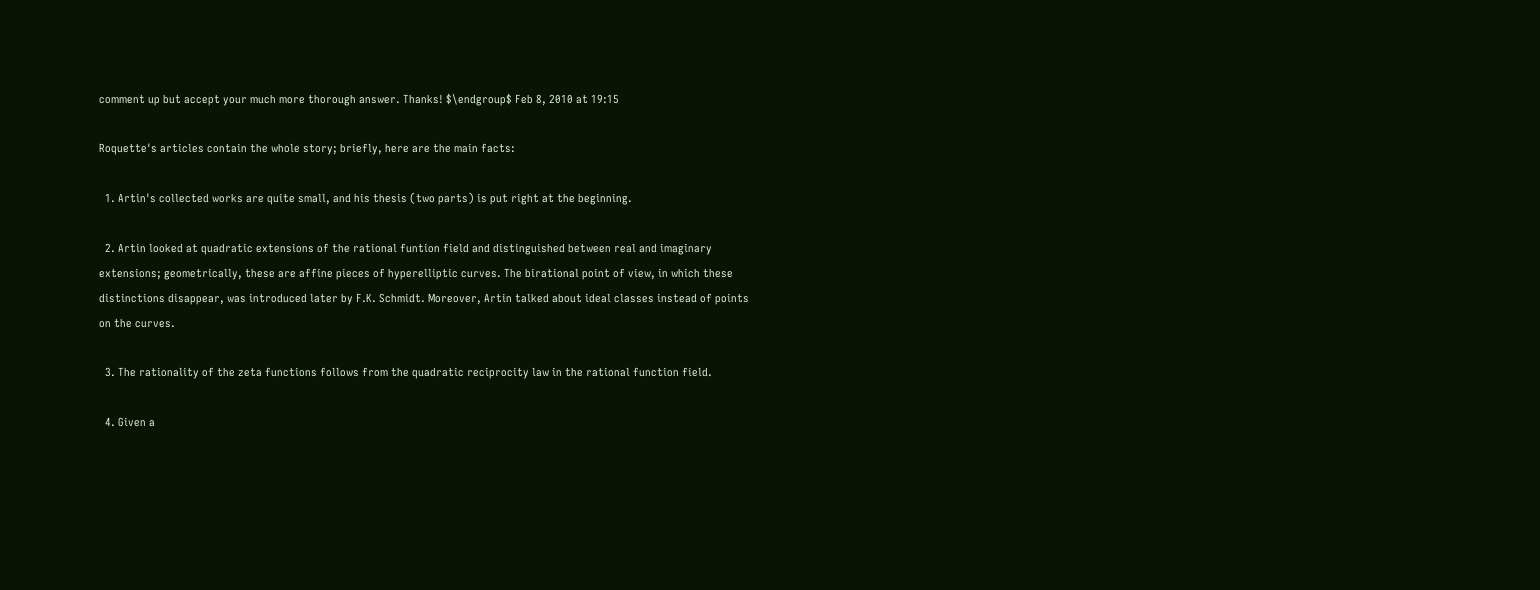comment up but accept your much more thorough answer. Thanks! $\endgroup$ Feb 8, 2010 at 19:15

Roquette's articles contain the whole story; briefly, here are the main facts:

  1. Artin's collected works are quite small, and his thesis (two parts) is put right at the beginning.

  2. Artin looked at quadratic extensions of the rational funtion field and distinguished between real and imaginary extensions; geometrically, these are affine pieces of hyperelliptic curves. The birational point of view, in which these distinctions disappear, was introduced later by F.K. Schmidt. Moreover, Artin talked about ideal classes instead of points on the curves.

  3. The rationality of the zeta functions follows from the quadratic reciprocity law in the rational function field.

  4. Given a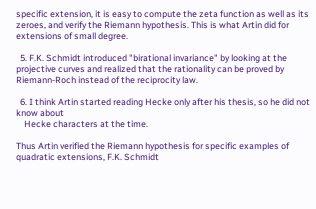specific extension, it is easy to compute the zeta function as well as its zeroes, and verify the Riemann hypothesis. This is what Artin did for extensions of small degree.

  5. F.K. Schmidt introduced "birational invariance" by looking at the projective curves and realized that the rationality can be proved by Riemann-Roch instead of the reciprocity law.

  6. I think Artin started reading Hecke only after his thesis, so he did not know about
    Hecke characters at the time.

Thus Artin verified the Riemann hypothesis for specific examples of quadratic extensions, F.K. Schmidt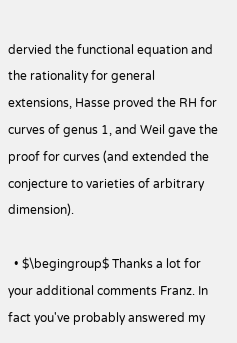dervied the functional equation and the rationality for general extensions, Hasse proved the RH for curves of genus 1, and Weil gave the proof for curves (and extended the conjecture to varieties of arbitrary dimension).

  • $\begingroup$ Thanks a lot for your additional comments Franz. In fact you've probably answered my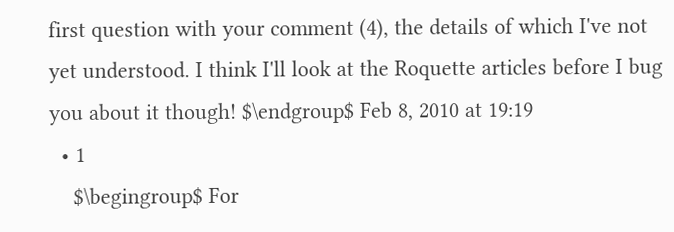first question with your comment (4), the details of which I've not yet understood. I think I'll look at the Roquette articles before I bug you about it though! $\endgroup$ Feb 8, 2010 at 19:19
  • 1
    $\begingroup$ For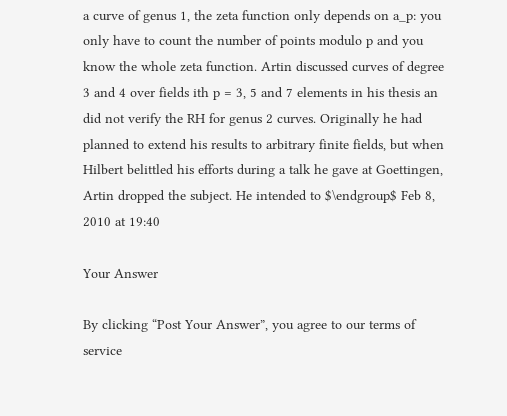a curve of genus 1, the zeta function only depends on a_p: you only have to count the number of points modulo p and you know the whole zeta function. Artin discussed curves of degree 3 and 4 over fields ith p = 3, 5 and 7 elements in his thesis an did not verify the RH for genus 2 curves. Originally he had planned to extend his results to arbitrary finite fields, but when Hilbert belittled his efforts during a talk he gave at Goettingen, Artin dropped the subject. He intended to $\endgroup$ Feb 8, 2010 at 19:40

Your Answer

By clicking “Post Your Answer”, you agree to our terms of service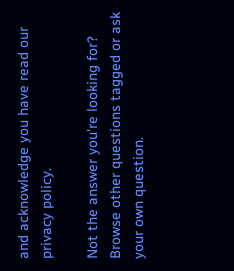and acknowledge you have read our privacy policy.

Not the answer you're looking for? Browse other questions tagged or ask your own question.